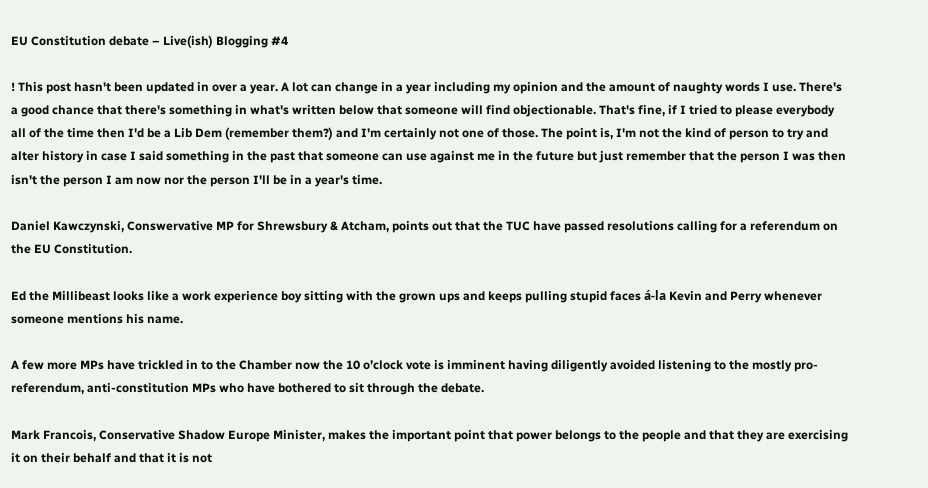EU Constitution debate – Live(ish) Blogging #4

! This post hasn't been updated in over a year. A lot can change in a year including my opinion and the amount of naughty words I use. There's a good chance that there's something in what's written below that someone will find objectionable. That's fine, if I tried to please everybody all of the time then I'd be a Lib Dem (remember them?) and I'm certainly not one of those. The point is, I'm not the kind of person to try and alter history in case I said something in the past that someone can use against me in the future but just remember that the person I was then isn't the person I am now nor the person I'll be in a year's time.

Daniel Kawczynski, Conswervative MP for Shrewsbury & Atcham, points out that the TUC have passed resolutions calling for a referendum on the EU Constitution.

Ed the Millibeast looks like a work experience boy sitting with the grown ups and keeps pulling stupid faces á-la Kevin and Perry whenever someone mentions his name.

A few more MPs have trickled in to the Chamber now the 10 o’clock vote is imminent having diligently avoided listening to the mostly pro-referendum, anti-constitution MPs who have bothered to sit through the debate.

Mark Francois, Conservative Shadow Europe Minister, makes the important point that power belongs to the people and that they are exercising it on their behalf and that it is not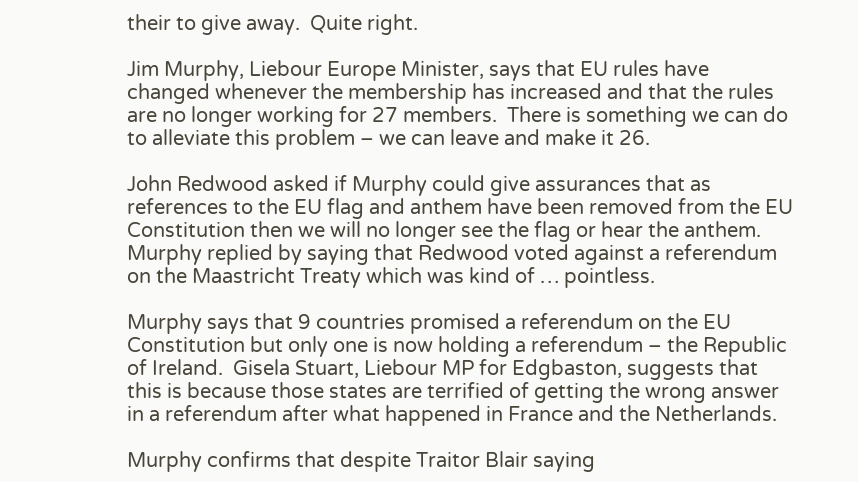their to give away.  Quite right.

Jim Murphy, Liebour Europe Minister, says that EU rules have changed whenever the membership has increased and that the rules are no longer working for 27 members.  There is something we can do to alleviate this problem – we can leave and make it 26.

John Redwood asked if Murphy could give assurances that as references to the EU flag and anthem have been removed from the EU Constitution then we will no longer see the flag or hear the anthem.  Murphy replied by saying that Redwood voted against a referendum on the Maastricht Treaty which was kind of … pointless.

Murphy says that 9 countries promised a referendum on the EU Constitution but only one is now holding a referendum – the Republic of Ireland.  Gisela Stuart, Liebour MP for Edgbaston, suggests that this is because those states are terrified of getting the wrong answer in a referendum after what happened in France and the Netherlands.

Murphy confirms that despite Traitor Blair saying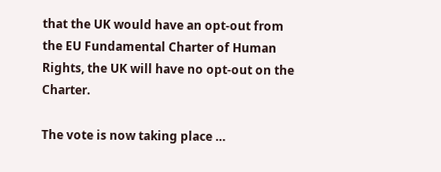that the UK would have an opt-out from the EU Fundamental Charter of Human Rights, the UK will have no opt-out on the Charter.

The vote is now taking place …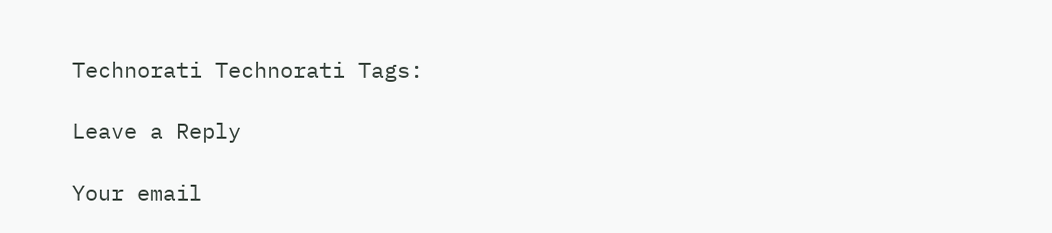Technorati Technorati Tags:

Leave a Reply

Your email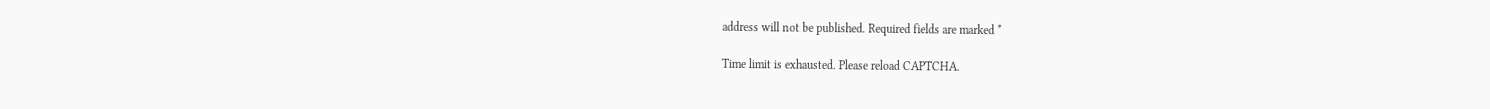address will not be published. Required fields are marked *

Time limit is exhausted. Please reload CAPTCHA.